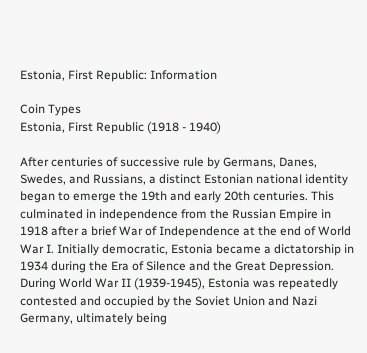Estonia, First Republic: Information

Coin Types
Estonia, First Republic (1918 - 1940)

After centuries of successive rule by Germans, Danes, Swedes, and Russians, a distinct Estonian national identity began to emerge the 19th and early 20th centuries. This culminated in independence from the Russian Empire in 1918 after a brief War of Independence at the end of World War I. Initially democratic, Estonia became a dictatorship in 1934 during the Era of Silence and the Great Depression. During World War II (1939-1945), Estonia was repeatedly contested and occupied by the Soviet Union and Nazi Germany, ultimately being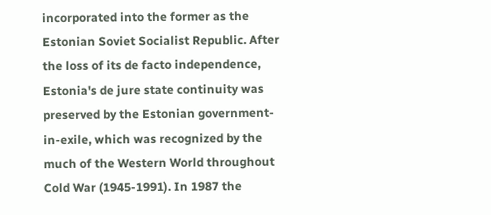incorporated into the former as the Estonian Soviet Socialist Republic. After the loss of its de facto independence, Estonia's de jure state continuity was preserved by the Estonian government-in-exile, which was recognized by the much of the Western World throughout Cold War (1945-1991). In 1987 the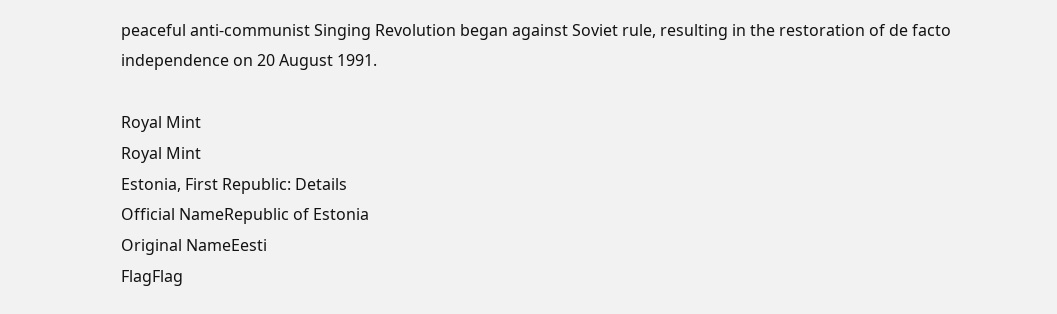peaceful anti-communist Singing Revolution began against Soviet rule, resulting in the restoration of de facto independence on 20 August 1991.

Royal Mint
Royal Mint
Estonia, First Republic: Details
Official NameRepublic of Estonia
Original NameEesti
FlagFlag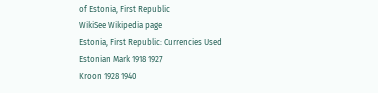of Estonia, First Republic
WikiSee Wikipedia page
Estonia, First Republic: Currencies Used
Estonian Mark 1918 1927
Kroon 1928 1940